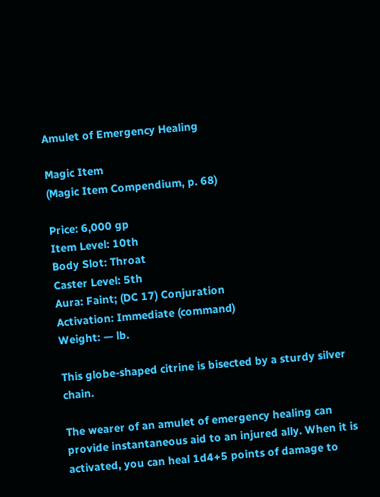Amulet of Emergency Healing

Magic Item
(Magic Item Compendium, p. 68)

Price: 6,000 gp
Item Level: 10th
Body Slot: Throat
Caster Level: 5th
Aura: Faint; (DC 17) Conjuration
Activation: Immediate (command)
Weight: — lb.

This globe-shaped citrine is bisected by a sturdy silver chain.

The wearer of an amulet of emergency healing can provide instantaneous aid to an injured ally. When it is activated, you can heal 1d4+5 points of damage to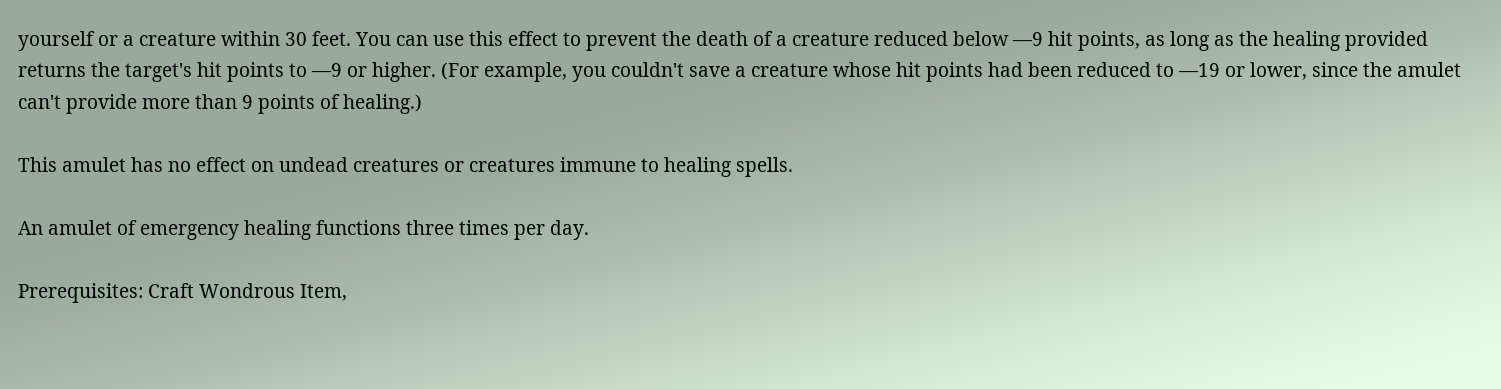yourself or a creature within 30 feet. You can use this effect to prevent the death of a creature reduced below —9 hit points, as long as the healing provided returns the target's hit points to —9 or higher. (For example, you couldn't save a creature whose hit points had been reduced to —19 or lower, since the amulet can't provide more than 9 points of healing.)

This amulet has no effect on undead creatures or creatures immune to healing spells.

An amulet of emergency healing functions three times per day.

Prerequisites: Craft Wondrous Item,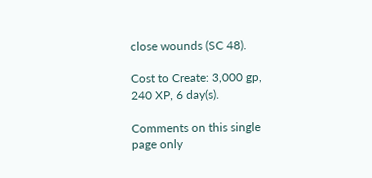close wounds (SC 48).

Cost to Create: 3,000 gp, 240 XP, 6 day(s).

Comments on this single page only